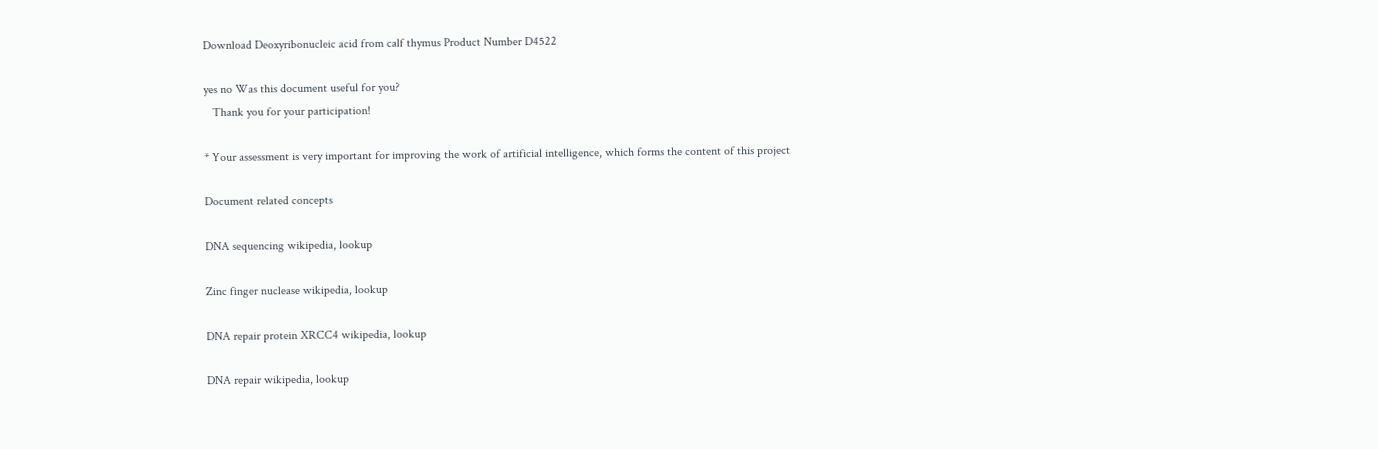Download Deoxyribonucleic acid from calf thymus Product Number D4522

yes no Was this document useful for you?
   Thank you for your participation!

* Your assessment is very important for improving the work of artificial intelligence, which forms the content of this project

Document related concepts

DNA sequencing wikipedia, lookup

Zinc finger nuclease wikipedia, lookup

DNA repair protein XRCC4 wikipedia, lookup

DNA repair wikipedia, lookup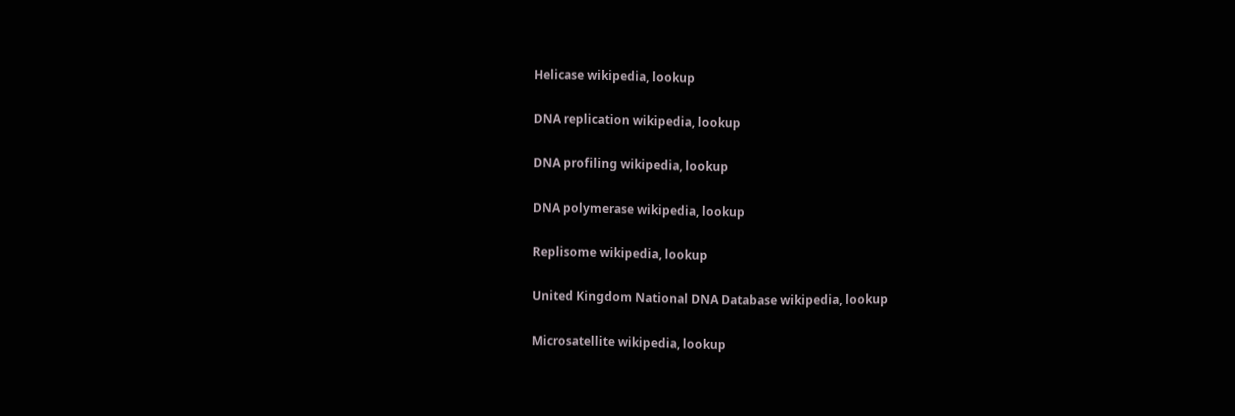Helicase wikipedia, lookup

DNA replication wikipedia, lookup

DNA profiling wikipedia, lookup

DNA polymerase wikipedia, lookup

Replisome wikipedia, lookup

United Kingdom National DNA Database wikipedia, lookup

Microsatellite wikipedia, lookup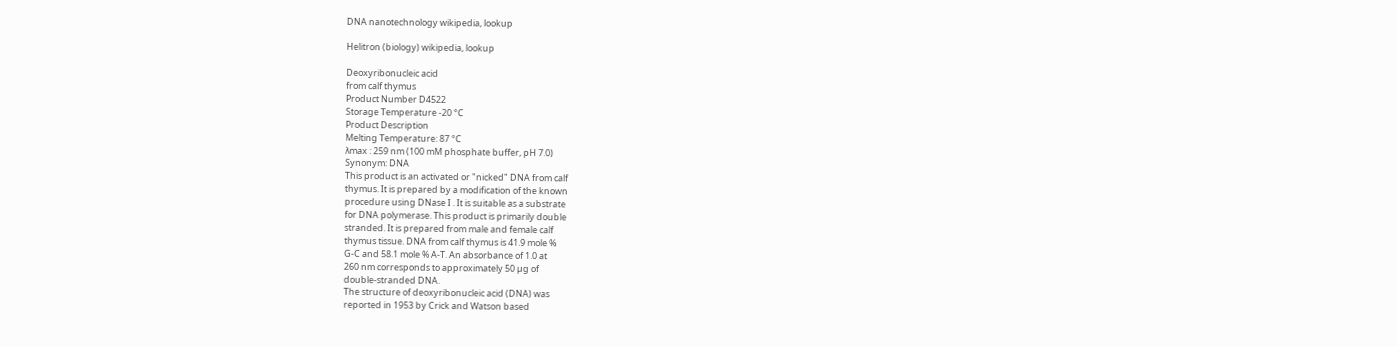DNA nanotechnology wikipedia, lookup

Helitron (biology) wikipedia, lookup

Deoxyribonucleic acid
from calf thymus
Product Number D4522
Storage Temperature -20 °C
Product Description
Melting Temperature: 87 °C
λmax : 259 nm (100 mM phosphate buffer, pH 7.0)
Synonym: DNA
This product is an activated or "nicked" DNA from calf
thymus. It is prepared by a modification of the known
procedure using DNase I . It is suitable as a substrate
for DNA polymerase. This product is primarily double
stranded. It is prepared from male and female calf
thymus tissue. DNA from calf thymus is 41.9 mole %
G-C and 58.1 mole % A-T. An absorbance of 1.0 at
260 nm corresponds to approximately 50 µg of
double-stranded DNA.
The structure of deoxyribonucleic acid (DNA) was
reported in 1953 by Crick and Watson based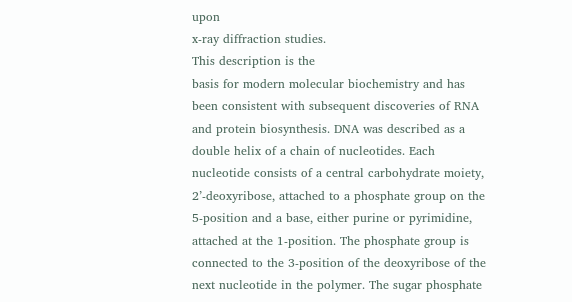upon
x-ray diffraction studies.
This description is the
basis for modern molecular biochemistry and has
been consistent with subsequent discoveries of RNA
and protein biosynthesis. DNA was described as a
double helix of a chain of nucleotides. Each
nucleotide consists of a central carbohydrate moiety,
2’-deoxyribose, attached to a phosphate group on the
5-position and a base, either purine or pyrimidine,
attached at the 1-position. The phosphate group is
connected to the 3-position of the deoxyribose of the
next nucleotide in the polymer. The sugar phosphate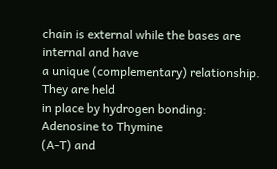chain is external while the bases are internal and have
a unique (complementary) relationship. They are held
in place by hydrogen bonding: Adenosine to Thymine
(A-T) and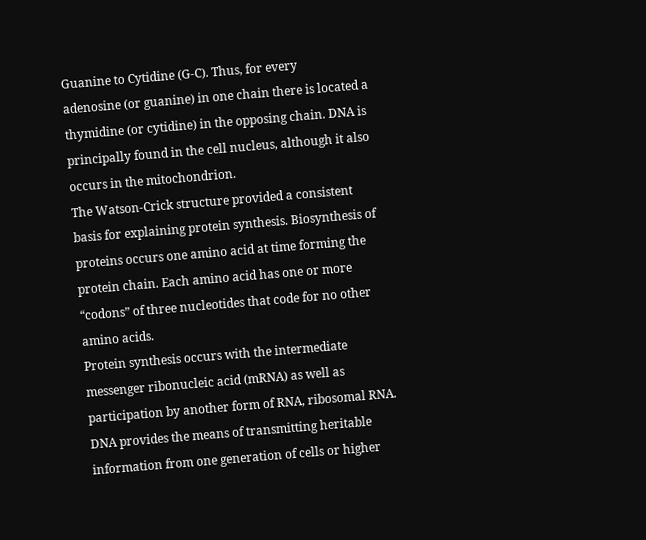Guanine to Cytidine (G-C). Thus, for every
adenosine (or guanine) in one chain there is located a
thymidine (or cytidine) in the opposing chain. DNA is
principally found in the cell nucleus, although it also
occurs in the mitochondrion.
The Watson-Crick structure provided a consistent
basis for explaining protein synthesis. Biosynthesis of
proteins occurs one amino acid at time forming the
protein chain. Each amino acid has one or more
“codons” of three nucleotides that code for no other
amino acids.
Protein synthesis occurs with the intermediate
messenger ribonucleic acid (mRNA) as well as
participation by another form of RNA, ribosomal RNA.
DNA provides the means of transmitting heritable
information from one generation of cells or higher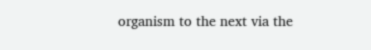organism to the next via the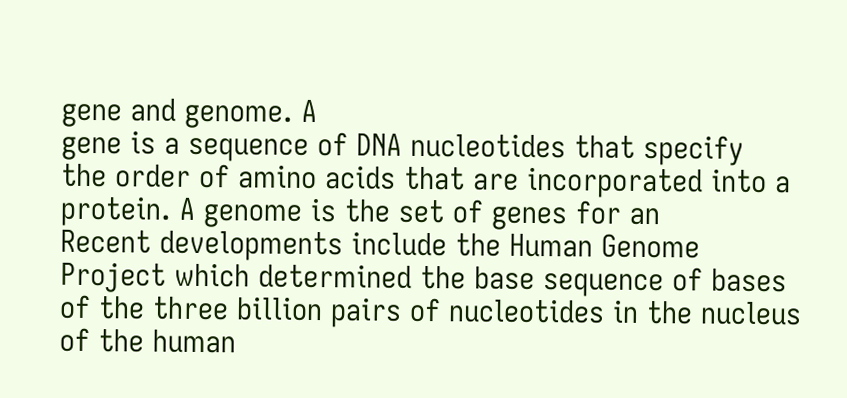gene and genome. A
gene is a sequence of DNA nucleotides that specify
the order of amino acids that are incorporated into a
protein. A genome is the set of genes for an
Recent developments include the Human Genome
Project which determined the base sequence of bases
of the three billion pairs of nucleotides in the nucleus
of the human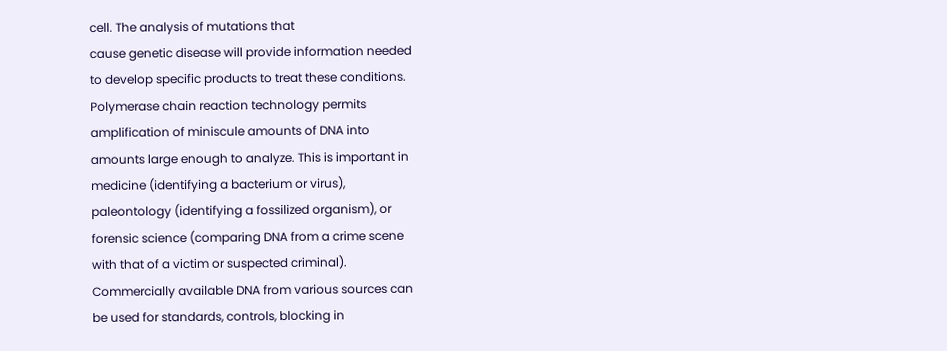cell. The analysis of mutations that
cause genetic disease will provide information needed
to develop specific products to treat these conditions.
Polymerase chain reaction technology permits
amplification of miniscule amounts of DNA into
amounts large enough to analyze. This is important in
medicine (identifying a bacterium or virus),
paleontology (identifying a fossilized organism), or
forensic science (comparing DNA from a crime scene
with that of a victim or suspected criminal).
Commercially available DNA from various sources can
be used for standards, controls, blocking in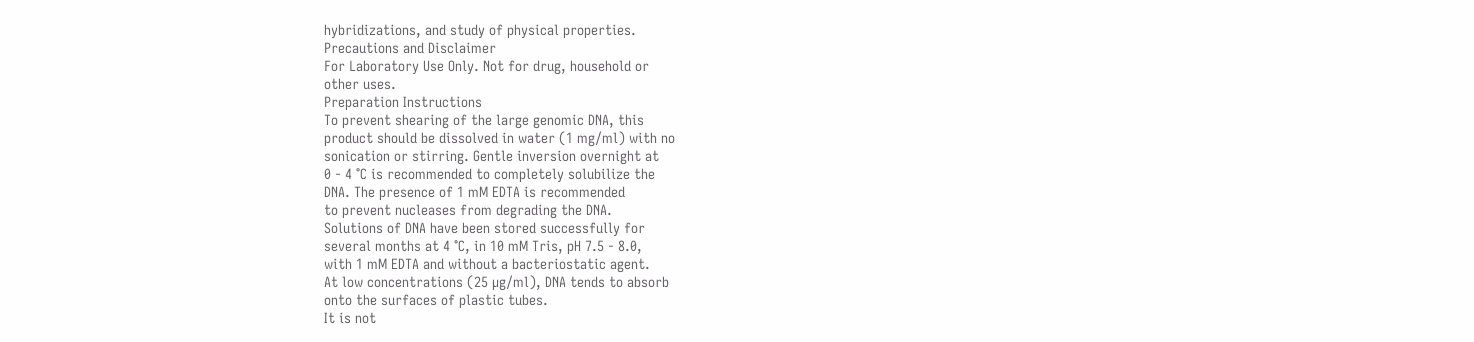hybridizations, and study of physical properties.
Precautions and Disclaimer
For Laboratory Use Only. Not for drug, household or
other uses.
Preparation Instructions
To prevent shearing of the large genomic DNA, this
product should be dissolved in water (1 mg/ml) with no
sonication or stirring. Gentle inversion overnight at
0 - 4 °C is recommended to completely solubilize the
DNA. The presence of 1 mM EDTA is recommended
to prevent nucleases from degrading the DNA.
Solutions of DNA have been stored successfully for
several months at 4 °C, in 10 mM Tris, pH 7.5 - 8.0,
with 1 mM EDTA and without a bacteriostatic agent.
At low concentrations (25 µg/ml), DNA tends to absorb
onto the surfaces of plastic tubes.
It is not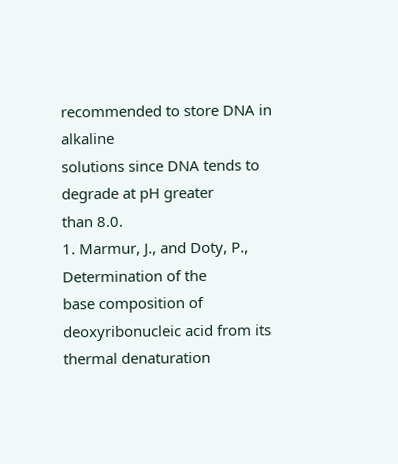recommended to store DNA in alkaline
solutions since DNA tends to degrade at pH greater
than 8.0.
1. Marmur, J., and Doty, P., Determination of the
base composition of deoxyribonucleic acid from its
thermal denaturation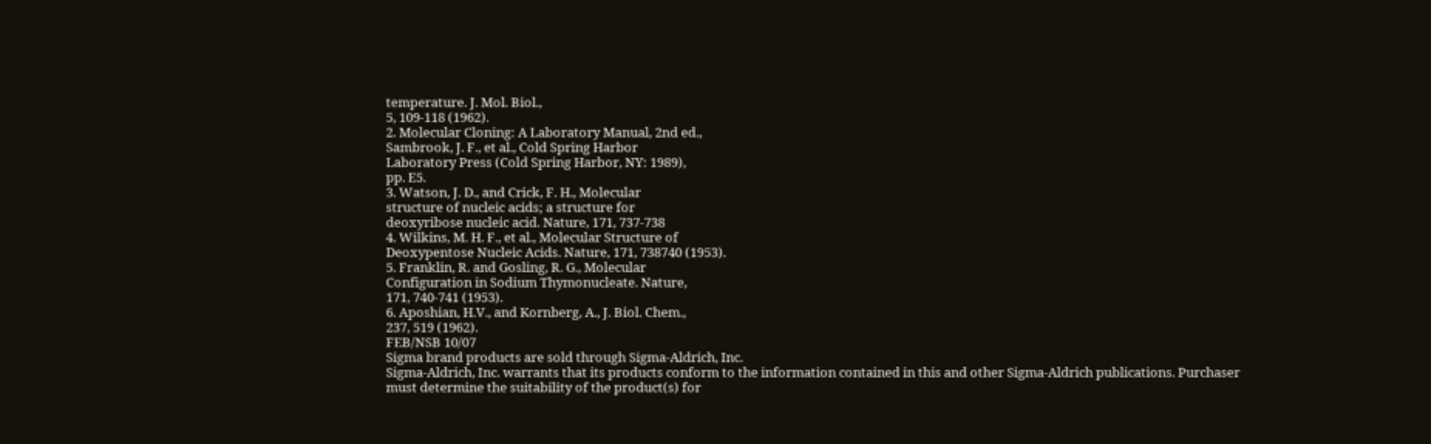temperature. J. Mol. Biol.,
5, 109-118 (1962).
2. Molecular Cloning: A Laboratory Manual, 2nd ed.,
Sambrook, J. F., et al., Cold Spring Harbor
Laboratory Press (Cold Spring Harbor, NY: 1989),
pp. E5.
3. Watson, J. D., and Crick, F. H., Molecular
structure of nucleic acids; a structure for
deoxyribose nucleic acid. Nature, 171, 737-738
4. Wilkins, M. H. F., et al., Molecular Structure of
Deoxypentose Nucleic Acids. Nature, 171, 738740 (1953).
5. Franklin, R. and Gosling, R. G., Molecular
Configuration in Sodium Thymonucleate. Nature,
171, 740-741 (1953).
6. Aposhian, H.V., and Kornberg, A., J. Biol. Chem.,
237, 519 (1962).
FEB/NSB 10/07
Sigma brand products are sold through Sigma-Aldrich, Inc.
Sigma-Aldrich, Inc. warrants that its products conform to the information contained in this and other Sigma-Aldrich publications. Purchaser
must determine the suitability of the product(s) for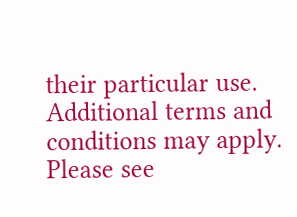their particular use. Additional terms and conditions may apply. Please see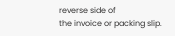reverse side of
the invoice or packing slip.